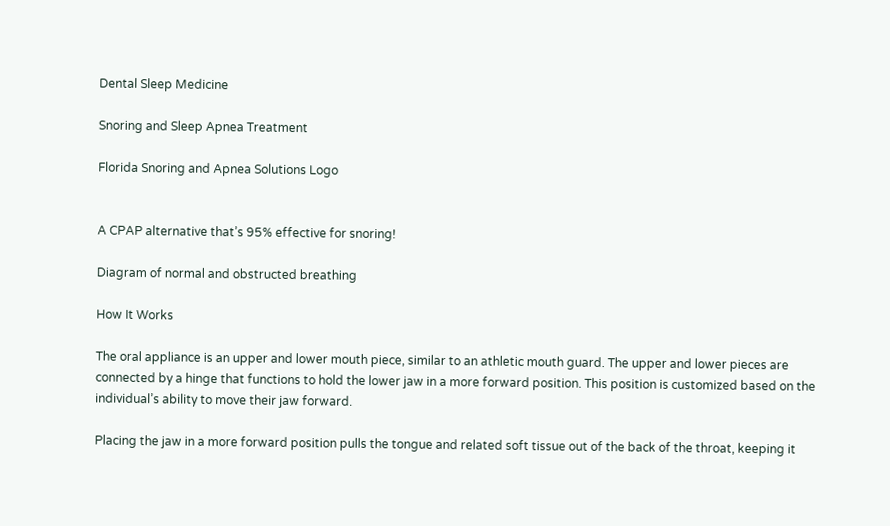Dental Sleep Medicine

Snoring and Sleep Apnea Treatment

Florida Snoring and Apnea Solutions Logo


A CPAP alternative that’s 95% effective for snoring!

Diagram of normal and obstructed breathing

How It Works

The oral appliance is an upper and lower mouth piece, similar to an athletic mouth guard. The upper and lower pieces are connected by a hinge that functions to hold the lower jaw in a more forward position. This position is customized based on the individual’s ability to move their jaw forward.

Placing the jaw in a more forward position pulls the tongue and related soft tissue out of the back of the throat, keeping it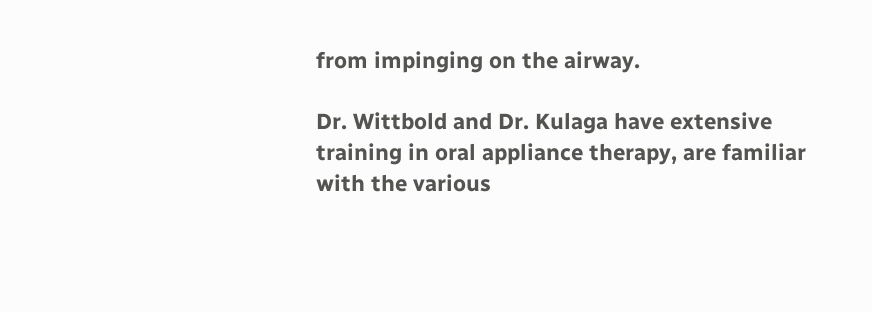from impinging on the airway.

Dr. Wittbold and Dr. Kulaga have extensive training in oral appliance therapy, are familiar with the various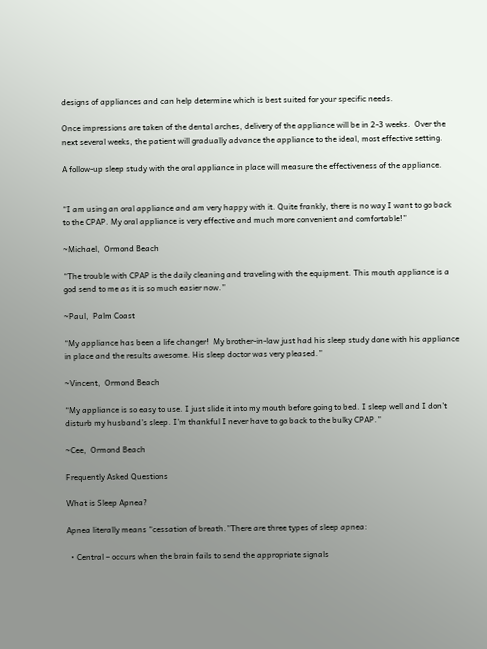designs of appliances and can help determine which is best suited for your specific needs.

Once impressions are taken of the dental arches, delivery of the appliance will be in 2-3 weeks.  Over the next several weeks, the patient will gradually advance the appliance to the ideal, most effective setting.

A follow-up sleep study with the oral appliance in place will measure the effectiveness of the appliance.


“I am using an oral appliance and am very happy with it. Quite frankly, there is no way I want to go back to the CPAP. My oral appliance is very effective and much more convenient and comfortable!”

~Michael,  Ormond Beach

“The trouble with CPAP is the daily cleaning and traveling with the equipment. This mouth appliance is a god send to me as it is so much easier now.”

~Paul,  Palm Coast

“My appliance has been a life changer!  My brother-in-law just had his sleep study done with his appliance in place and the results awesome. His sleep doctor was very pleased.”

~Vincent,  Ormond Beach

“My appliance is so easy to use. I just slide it into my mouth before going to bed. I sleep well and I don’t disturb my husband’s sleep. I’m thankful I never have to go back to the bulky CPAP.”

~Cee,  Ormond Beach

Frequently Asked Questions

What is Sleep Apnea?

Apnea literally means “cessation of breath.”There are three types of sleep apnea:

  • Central – occurs when the brain fails to send the appropriate signals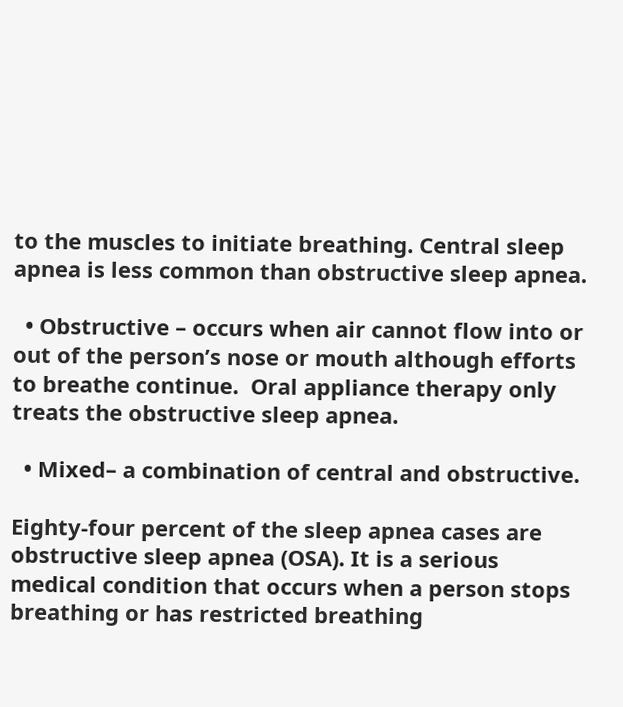to the muscles to initiate breathing. Central sleep apnea is less common than obstructive sleep apnea.

  • Obstructive – occurs when air cannot flow into or out of the person’s nose or mouth although efforts to breathe continue.  Oral appliance therapy only treats the obstructive sleep apnea.

  • Mixed– a combination of central and obstructive.

Eighty-four percent of the sleep apnea cases are obstructive sleep apnea (OSA). It is a serious medical condition that occurs when a person stops breathing or has restricted breathing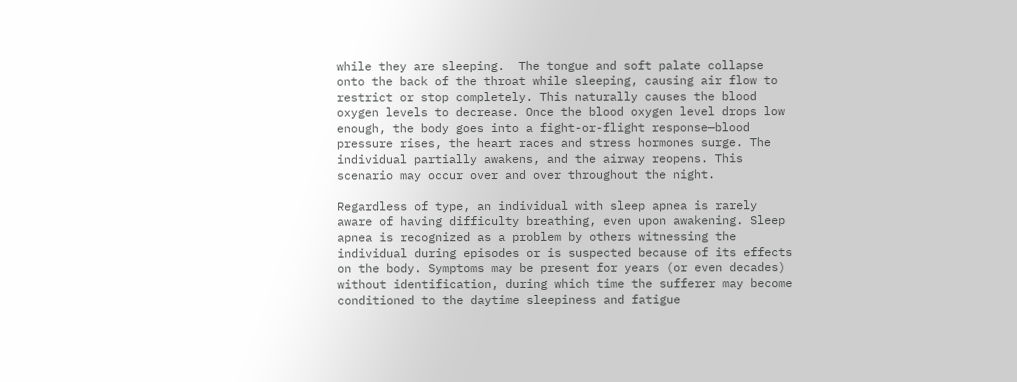while they are sleeping.  The tongue and soft palate collapse onto the back of the throat while sleeping, causing air flow to restrict or stop completely. This naturally causes the blood oxygen levels to decrease. Once the blood oxygen level drops low enough, the body goes into a fight-or-flight response—blood pressure rises, the heart races and stress hormones surge. The individual partially awakens, and the airway reopens. This scenario may occur over and over throughout the night.

Regardless of type, an individual with sleep apnea is rarely aware of having difficulty breathing, even upon awakening. Sleep apnea is recognized as a problem by others witnessing the individual during episodes or is suspected because of its effects on the body. Symptoms may be present for years (or even decades) without identification, during which time the sufferer may become conditioned to the daytime sleepiness and fatigue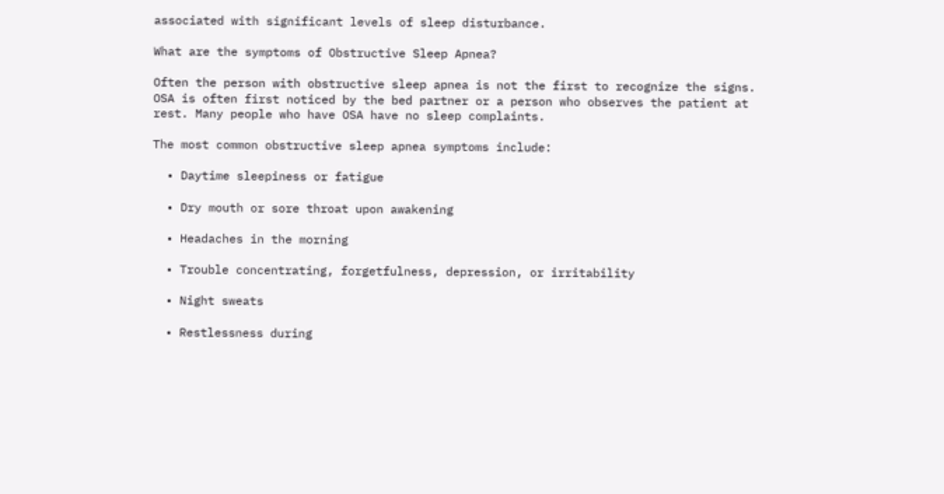associated with significant levels of sleep disturbance.

What are the symptoms of Obstructive Sleep Apnea?

Often the person with obstructive sleep apnea is not the first to recognize the signs. OSA is often first noticed by the bed partner or a person who observes the patient at rest. Many people who have OSA have no sleep complaints.

The most common obstructive sleep apnea symptoms include:

  • Daytime sleepiness or fatigue

  • Dry mouth or sore throat upon awakening

  • Headaches in the morning

  • Trouble concentrating, forgetfulness, depression, or irritability

  • Night sweats

  • Restlessness during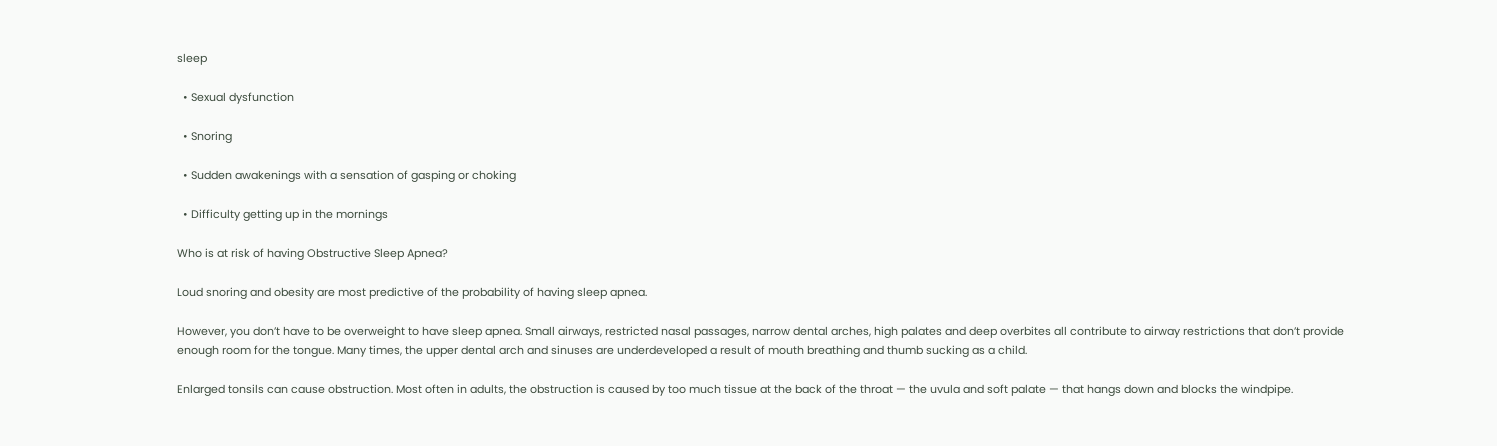sleep

  • Sexual dysfunction

  • Snoring

  • Sudden awakenings with a sensation of gasping or choking

  • Difficulty getting up in the mornings

Who is at risk of having Obstructive Sleep Apnea?

Loud snoring and obesity are most predictive of the probability of having sleep apnea.

However, you don’t have to be overweight to have sleep apnea. Small airways, restricted nasal passages, narrow dental arches, high palates and deep overbites all contribute to airway restrictions that don’t provide enough room for the tongue. Many times, the upper dental arch and sinuses are underdeveloped a result of mouth breathing and thumb sucking as a child.

Enlarged tonsils can cause obstruction. Most often in adults, the obstruction is caused by too much tissue at the back of the throat — the uvula and soft palate — that hangs down and blocks the windpipe.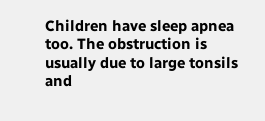Children have sleep apnea too. The obstruction is usually due to large tonsils and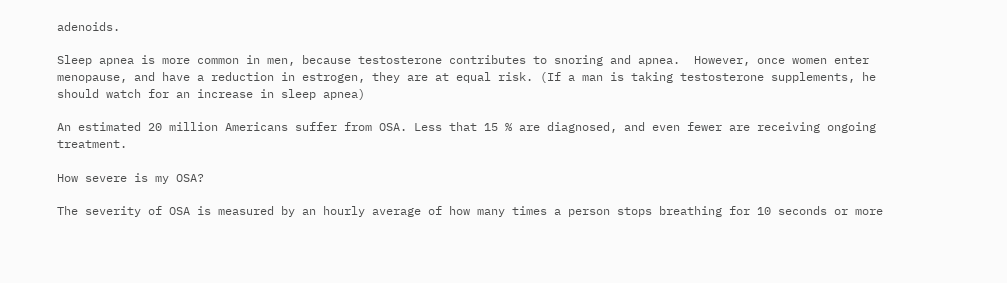adenoids.

Sleep apnea is more common in men, because testosterone contributes to snoring and apnea.  However, once women enter menopause, and have a reduction in estrogen, they are at equal risk. (If a man is taking testosterone supplements, he should watch for an increase in sleep apnea)

An estimated 20 million Americans suffer from OSA. Less that 15 % are diagnosed, and even fewer are receiving ongoing treatment.

How severe is my OSA?

The severity of OSA is measured by an hourly average of how many times a person stops breathing for 10 seconds or more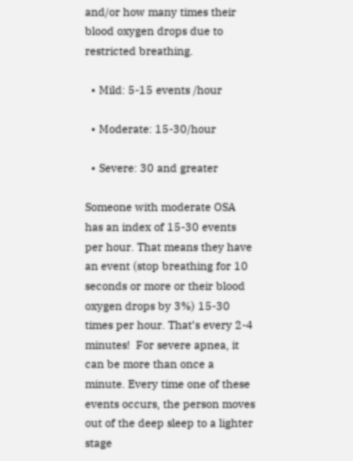and/or how many times their blood oxygen drops due to restricted breathing.

  • Mild: 5-15 events /hour

  • Moderate: 15-30/hour

  • Severe: 30 and greater

Someone with moderate OSA has an index of 15-30 events per hour. That means they have an event (stop breathing for 10 seconds or more or their blood oxygen drops by 3%) 15-30 times per hour. That’s every 2-4 minutes!  For severe apnea, it can be more than once a minute. Every time one of these events occurs, the person moves out of the deep sleep to a lighter stage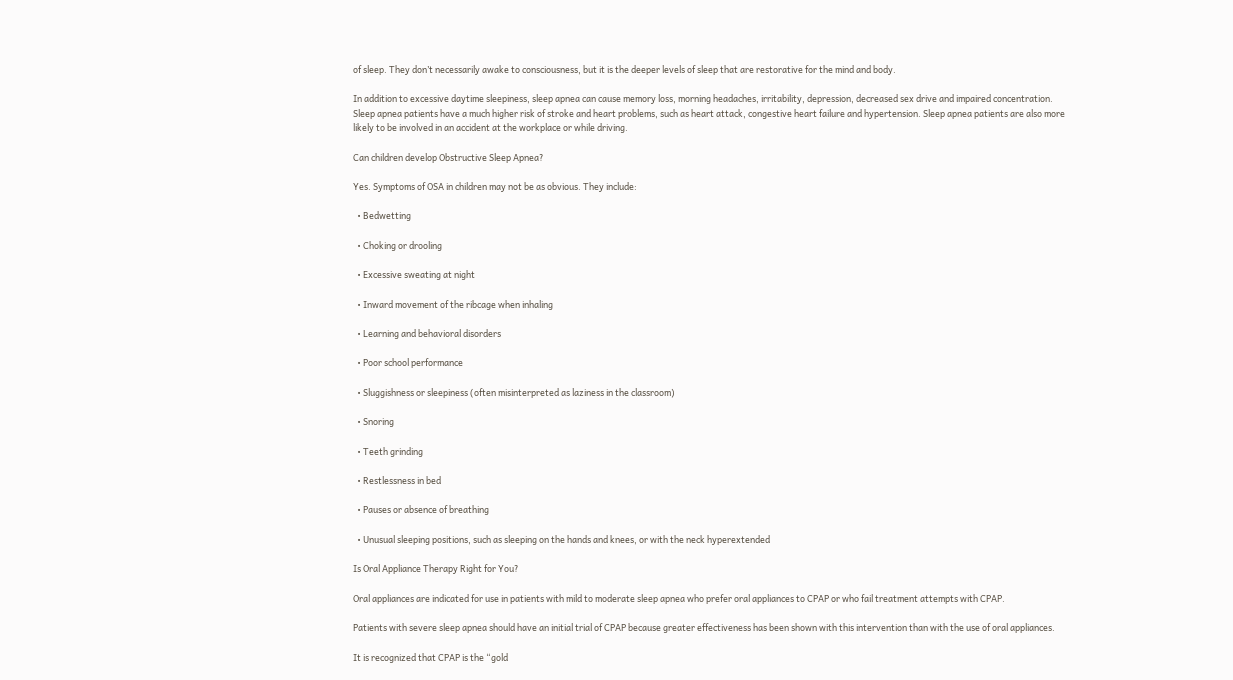of sleep. They don’t necessarily awake to consciousness, but it is the deeper levels of sleep that are restorative for the mind and body.

In addition to excessive daytime sleepiness, sleep apnea can cause memory loss, morning headaches, irritability, depression, decreased sex drive and impaired concentration. Sleep apnea patients have a much higher risk of stroke and heart problems, such as heart attack, congestive heart failure and hypertension. Sleep apnea patients are also more likely to be involved in an accident at the workplace or while driving.

Can children develop Obstructive Sleep Apnea?

Yes. Symptoms of OSA in children may not be as obvious. They include:

  • Bedwetting

  • Choking or drooling

  • Excessive sweating at night

  • Inward movement of the ribcage when inhaling

  • Learning and behavioral disorders

  • Poor school performance

  • Sluggishness or sleepiness (often misinterpreted as laziness in the classroom)

  • Snoring

  • Teeth grinding

  • Restlessness in bed

  • Pauses or absence of breathing

  • Unusual sleeping positions, such as sleeping on the hands and knees, or with the neck hyperextended

Is Oral Appliance Therapy Right for You?

Oral appliances are indicated for use in patients with mild to moderate sleep apnea who prefer oral appliances to CPAP or who fail treatment attempts with CPAP.

Patients with severe sleep apnea should have an initial trial of CPAP because greater effectiveness has been shown with this intervention than with the use of oral appliances.

It is recognized that CPAP is the “gold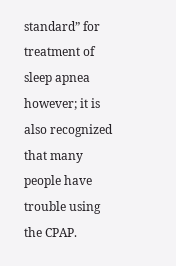standard” for treatment of sleep apnea however; it is also recognized that many people have trouble using the CPAP.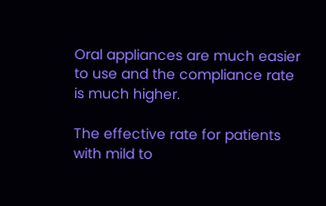Oral appliances are much easier to use and the compliance rate is much higher.

The effective rate for patients with mild to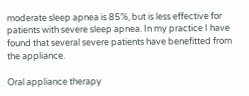moderate sleep apnea is 85%, but is less effective for patients with severe sleep apnea. In my practice I have found that several severe patients have benefitted from the appliance.

Oral appliance therapy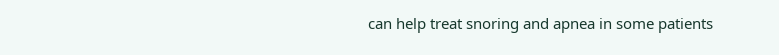can help treat snoring and apnea in some patients